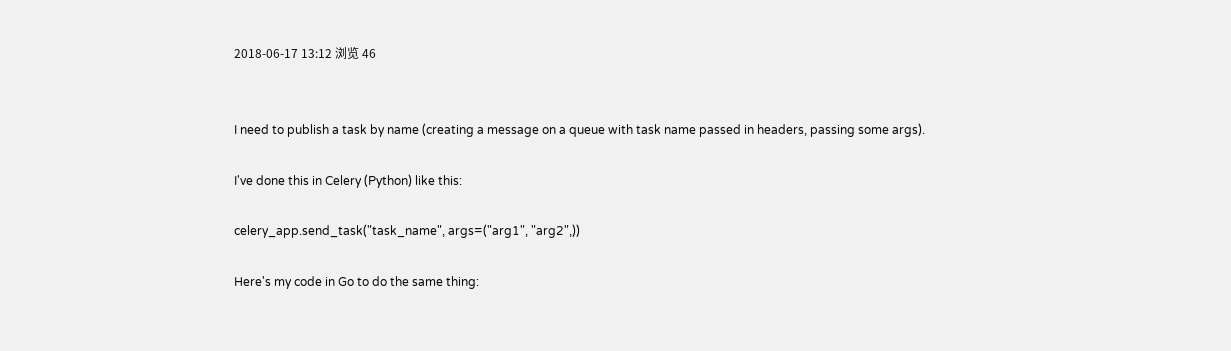2018-06-17 13:12 浏览 46


I need to publish a task by name (creating a message on a queue with task name passed in headers, passing some args).

I've done this in Celery (Python) like this:

celery_app.send_task("task_name", args=("arg1", "arg2",))

Here's my code in Go to do the same thing: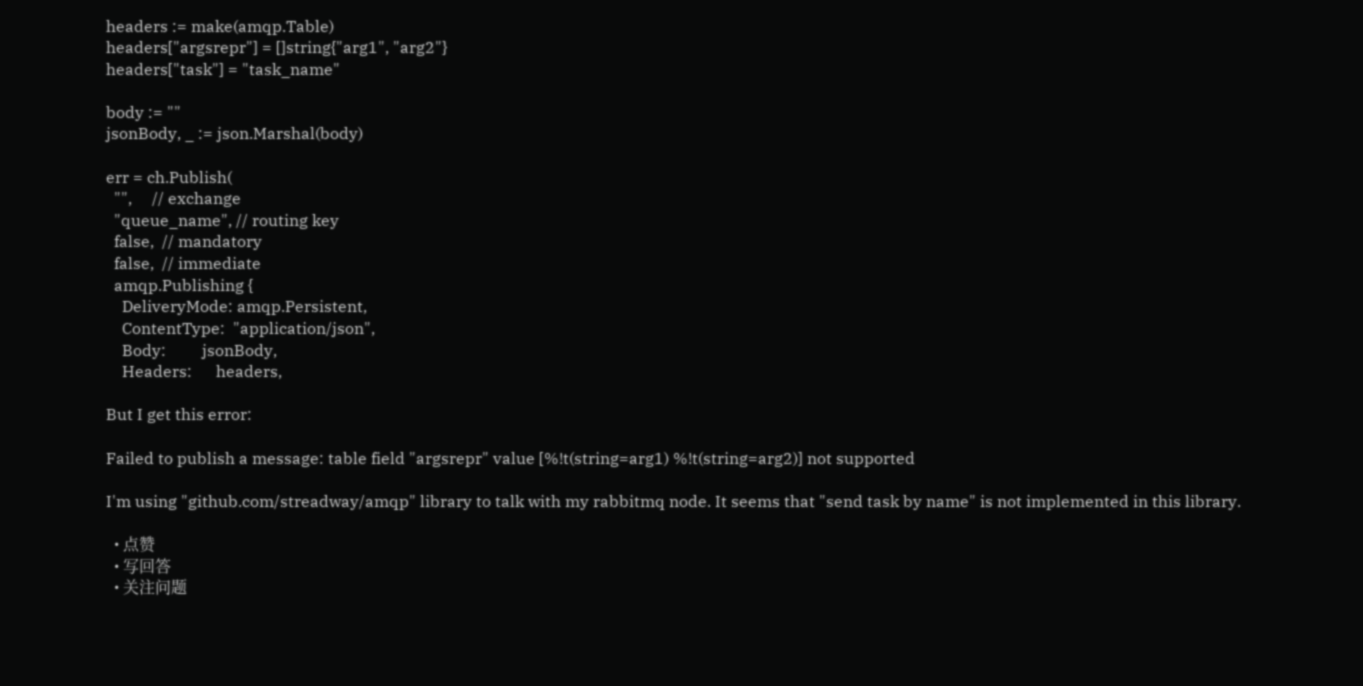headers := make(amqp.Table)
headers["argsrepr"] = []string{"arg1", "arg2"}
headers["task"] = "task_name"

body := ""
jsonBody, _ := json.Marshal(body)

err = ch.Publish(
  "",     // exchange
  "queue_name", // routing key
  false,  // mandatory
  false,  // immediate
  amqp.Publishing {
    DeliveryMode: amqp.Persistent,
    ContentType:  "application/json",
    Body:         jsonBody,
    Headers:      headers,

But I get this error:

Failed to publish a message: table field "argsrepr" value [%!t(string=arg1) %!t(string=arg2)] not supported

I'm using "github.com/streadway/amqp" library to talk with my rabbitmq node. It seems that "send task by name" is not implemented in this library.

  • 点赞
  • 写回答
  • 关注问题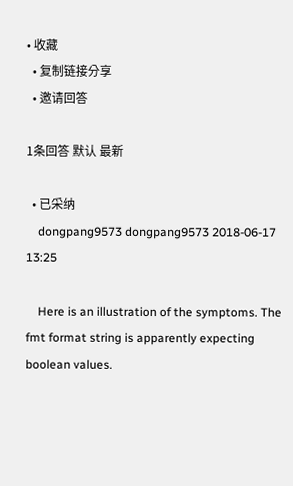• 收藏
  • 复制链接分享
  • 邀请回答

1条回答 默认 最新

  • 已采纳
    dongpang9573 dongpang9573 2018-06-17 13:25

    Here is an illustration of the symptoms. The fmt format string is apparently expecting boolean values.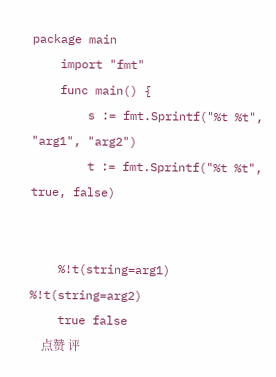package main
    import "fmt"
    func main() {
        s := fmt.Sprintf("%t %t", "arg1", "arg2")
        t := fmt.Sprintf("%t %t", true, false)


    %!t(string=arg1) %!t(string=arg2)
    true false
    点赞 评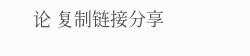论 复制链接分享